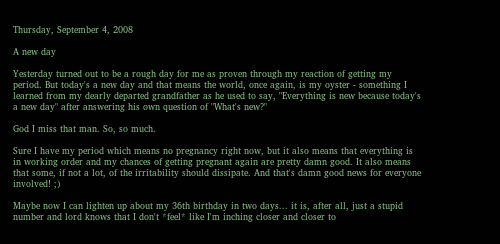Thursday, September 4, 2008

A new day

Yesterday turned out to be a rough day for me as proven through my reaction of getting my period. But today's a new day and that means the world, once again, is my oyster - something I learned from my dearly departed grandfather as he used to say, "Everything is new because today's a new day" after answering his own question of "What's new?"

God I miss that man. So, so much.

Sure I have my period which means no pregnancy right now, but it also means that everything is in working order and my chances of getting pregnant again are pretty damn good. It also means that some, if not a lot, of the irritability should dissipate. And that's damn good news for everyone involved! ;)

Maybe now I can lighten up about my 36th birthday in two days... it is, after all, just a stupid number and lord knows that I don't *feel* like I'm inching closer and closer to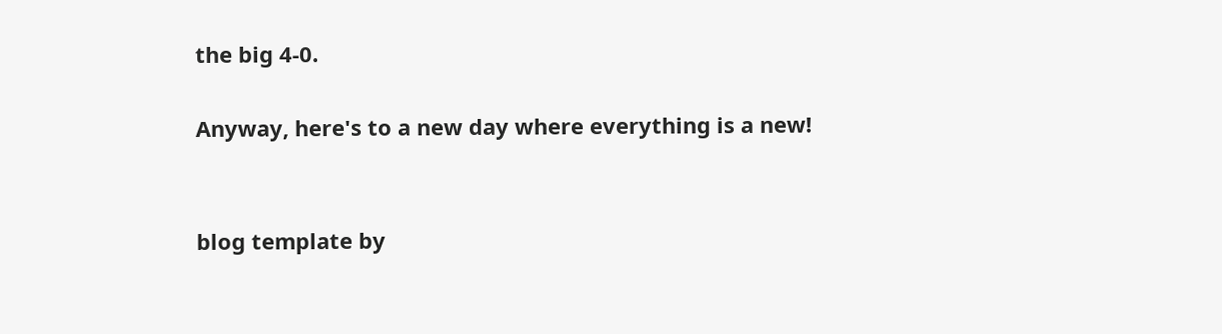the big 4-0.

Anyway, here's to a new day where everything is a new!


blog template by